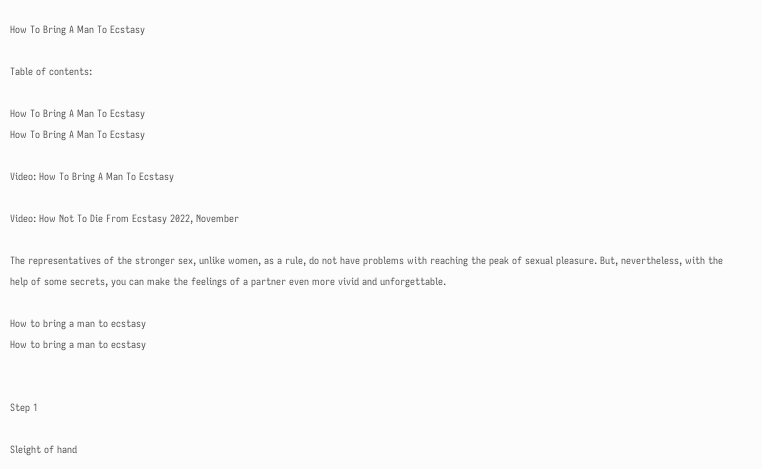How To Bring A Man To Ecstasy

Table of contents:

How To Bring A Man To Ecstasy
How To Bring A Man To Ecstasy

Video: How To Bring A Man To Ecstasy

Video: How Not To Die From Ecstasy 2022, November

The representatives of the stronger sex, unlike women, as a rule, do not have problems with reaching the peak of sexual pleasure. But, nevertheless, with the help of some secrets, you can make the feelings of a partner even more vivid and unforgettable.

How to bring a man to ecstasy
How to bring a man to ecstasy


Step 1

Sleight of hand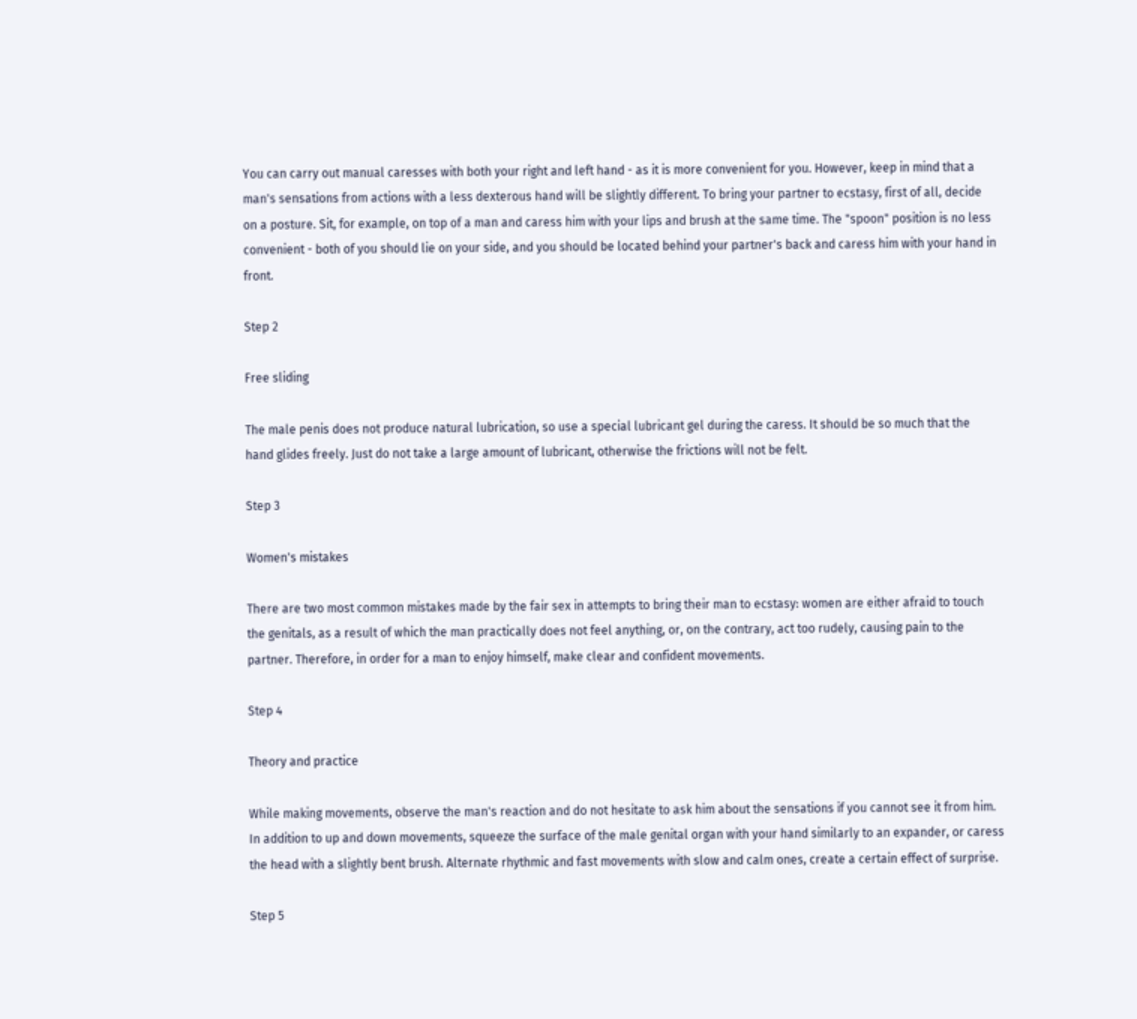You can carry out manual caresses with both your right and left hand - as it is more convenient for you. However, keep in mind that a man's sensations from actions with a less dexterous hand will be slightly different. To bring your partner to ecstasy, first of all, decide on a posture. Sit, for example, on top of a man and caress him with your lips and brush at the same time. The "spoon" position is no less convenient - both of you should lie on your side, and you should be located behind your partner's back and caress him with your hand in front.

Step 2

Free sliding

The male penis does not produce natural lubrication, so use a special lubricant gel during the caress. It should be so much that the hand glides freely. Just do not take a large amount of lubricant, otherwise the frictions will not be felt.

Step 3

Women's mistakes

There are two most common mistakes made by the fair sex in attempts to bring their man to ecstasy: women are either afraid to touch the genitals, as a result of which the man practically does not feel anything, or, on the contrary, act too rudely, causing pain to the partner. Therefore, in order for a man to enjoy himself, make clear and confident movements.

Step 4

Theory and practice

While making movements, observe the man's reaction and do not hesitate to ask him about the sensations if you cannot see it from him. In addition to up and down movements, squeeze the surface of the male genital organ with your hand similarly to an expander, or caress the head with a slightly bent brush. Alternate rhythmic and fast movements with slow and calm ones, create a certain effect of surprise.

Step 5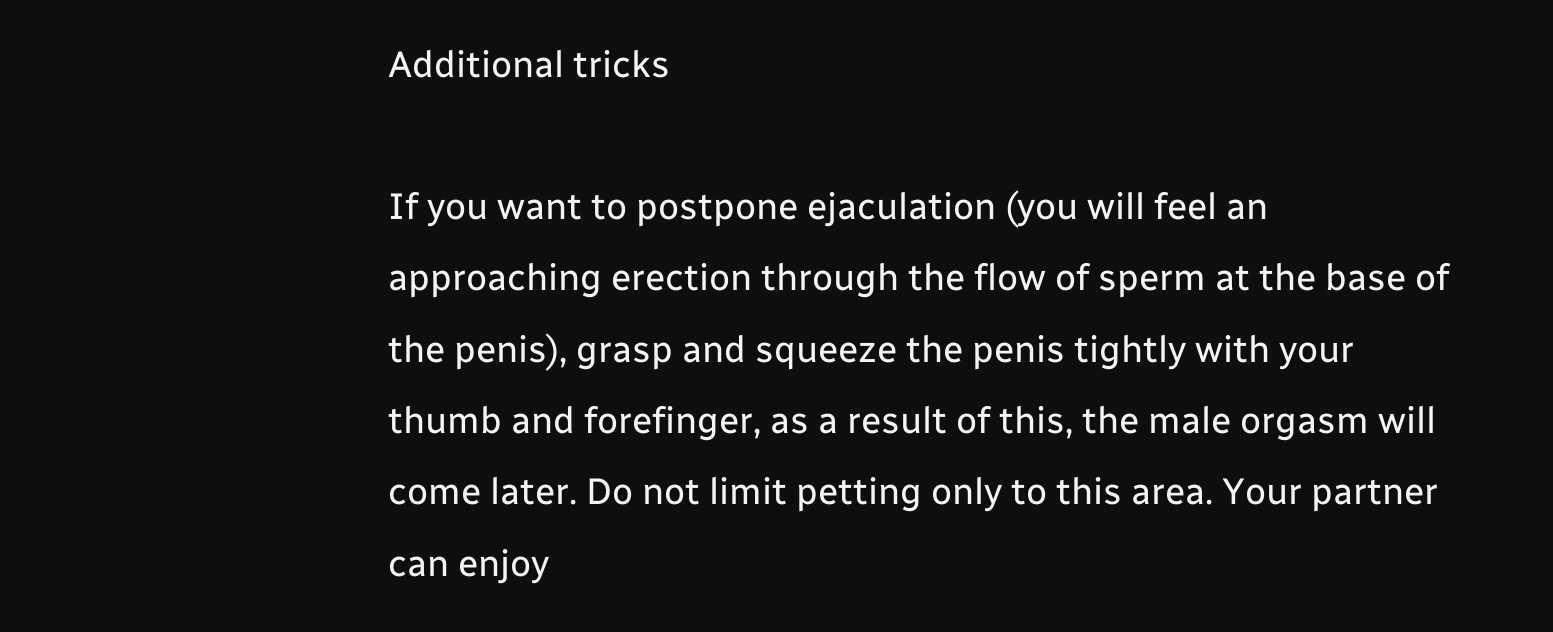Additional tricks

If you want to postpone ejaculation (you will feel an approaching erection through the flow of sperm at the base of the penis), grasp and squeeze the penis tightly with your thumb and forefinger, as a result of this, the male orgasm will come later. Do not limit petting only to this area. Your partner can enjoy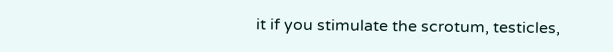it if you stimulate the scrotum, testicles,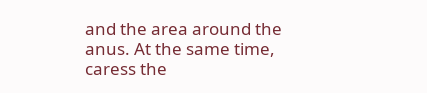and the area around the anus. At the same time, caress the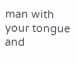man with your tongue and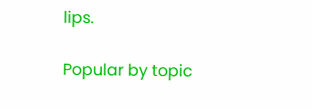lips.

Popular by topic